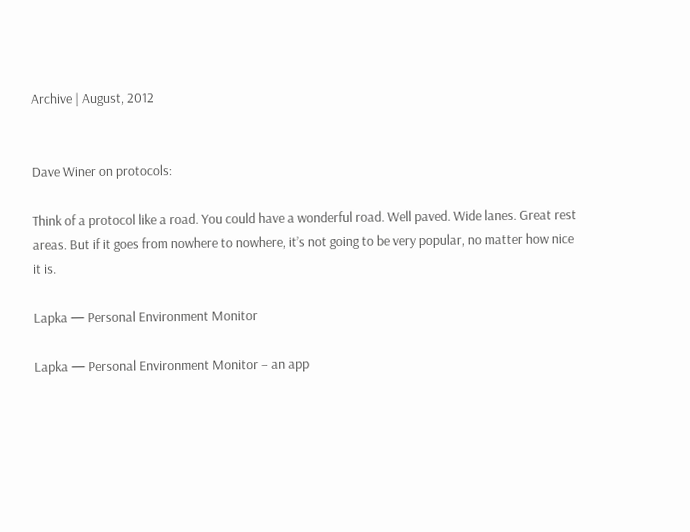Archive | August, 2012


Dave Winer on protocols:

Think of a protocol like a road. You could have a wonderful road. Well paved. Wide lanes. Great rest areas. But if it goes from nowhere to nowhere, it’s not going to be very popular, no matter how nice it is.

Lapka — Personal Environment Monitor

Lapka — Personal Environment Monitor – an app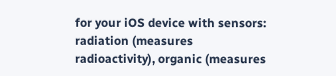for your iOS device with sensors: radiation (measures radioactivity), organic (measures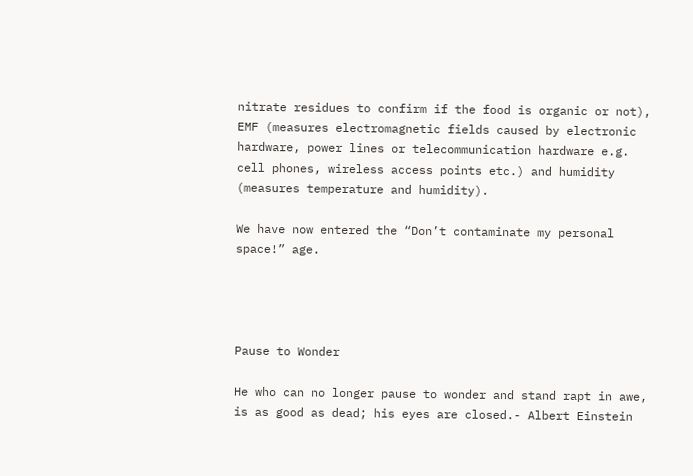nitrate residues to confirm if the food is organic or not), EMF (measures electromagnetic fields caused by electronic hardware, power lines or telecommunication hardware e.g. cell phones, wireless access points etc.) and humidity (measures temperature and humidity).

We have now entered the “Don’t contaminate my personal space!” age.




Pause to Wonder

He who can no longer pause to wonder and stand rapt in awe, is as good as dead; his eyes are closed.- Albert Einstein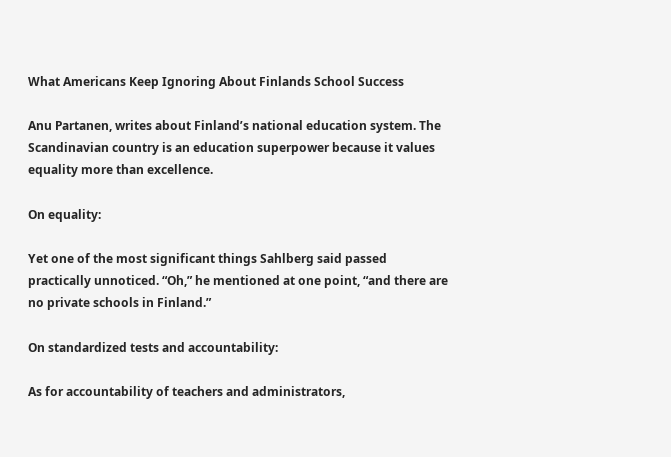What Americans Keep Ignoring About Finlands School Success

Anu Partanen, writes about Finland’s national education system. The Scandinavian country is an education superpower because it values equality more than excellence.

On equality:

Yet one of the most significant things Sahlberg said passed practically unnoticed. “Oh,” he mentioned at one point, “and there are no private schools in Finland.”

On standardized tests and accountability:

As for accountability of teachers and administrators,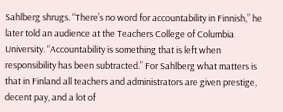Sahlberg shrugs. “There’s no word for accountability in Finnish,” he later told an audience at the Teachers College of Columbia University. “Accountability is something that is left when responsibility has been subtracted.” For Sahlberg what matters is that in Finland all teachers and administrators are given prestige, decent pay, and a lot of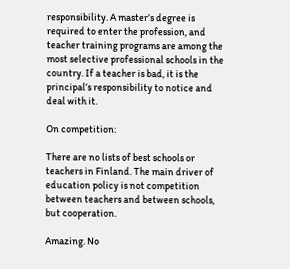responsibility. A master’s degree is required to enter the profession, and teacher training programs are among the most selective professional schools in the country. If a teacher is bad, it is the principal’s responsibility to notice and deal with it.

On competition:

There are no lists of best schools or teachers in Finland. The main driver of education policy is not competition between teachers and between schools, but cooperation.

Amazing. No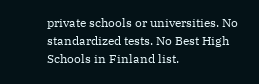private schools or universities. No standardized tests. No Best High Schools in Finland list.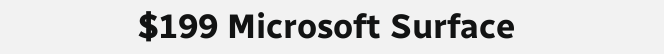$199 Microsoft Surface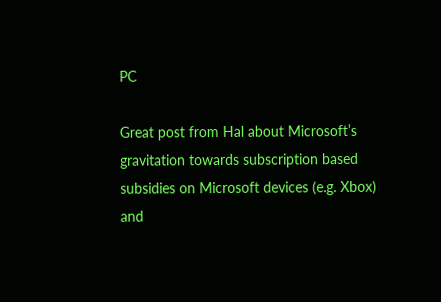PC

Great post from Hal about Microsoft’s gravitation towards subscription based subsidies on Microsoft devices (e.g. Xbox) and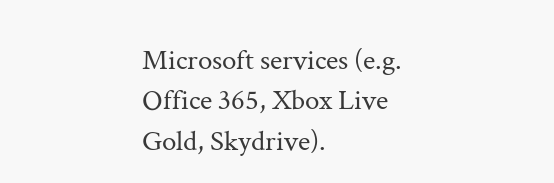Microsoft services (e.g. Office 365, Xbox Live Gold, Skydrive).